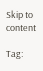Skip to content

Tag: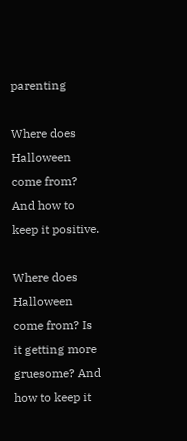parenting

Where does Halloween come from? And how to keep it positive.

Where does Halloween come from? Is it getting more gruesome? And how to keep it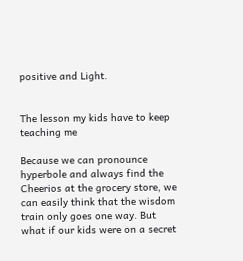positive and Light.


The lesson my kids have to keep teaching me

Because we can pronounce hyperbole and always find the Cheerios at the grocery store, we can easily think that the wisdom train only goes one way. But what if our kids were on a secret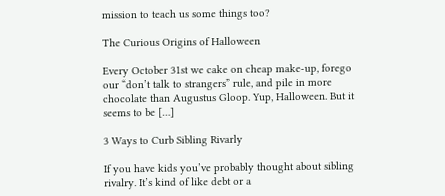mission to teach us some things too?

The Curious Origins of Halloween

Every October 31st we cake on cheap make-up, forego our “don’t talk to strangers” rule, and pile in more chocolate than Augustus Gloop. Yup, Halloween. But it seems to be […]

3 Ways to Curb Sibling Rivarly

If you have kids you’ve probably thought about sibling rivalry. It’s kind of like debt or a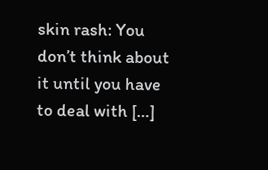skin rash: You don’t think about it until you have to deal with […]